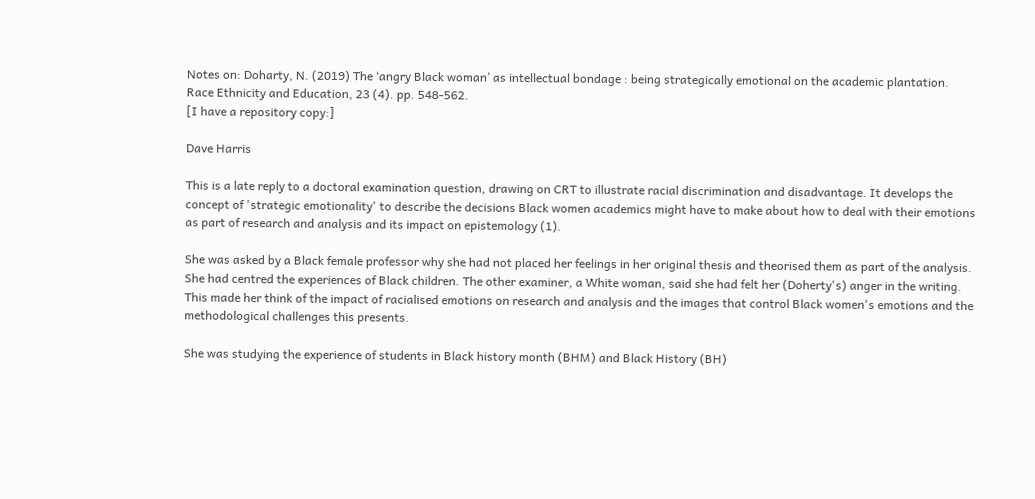Notes on: Doharty, N. (2019) The ‘angry Black woman’ as intellectual bondage : being strategically emotional on the academic plantation. Race Ethnicity and Education, 23 (4). pp. 548-562.
[I have a repository copy:]

Dave Harris

This is a late reply to a doctoral examination question, drawing on CRT to illustrate racial discrimination and disadvantage. It develops the concept of 'strategic emotionality' to describe the decisions Black women academics might have to make about how to deal with their emotions as part of research and analysis and its impact on epistemology (1).

She was asked by a Black female professor why she had not placed her feelings in her original thesis and theorised them as part of the analysis. She had centred the experiences of Black children. The other examiner, a White woman, said she had felt her (Doherty's) anger in the writing. This made her think of the impact of racialised emotions on research and analysis and the images that control Black women's emotions and the methodological challenges this presents.

She was studying the experience of students in Black history month (BHM) and Black History (BH)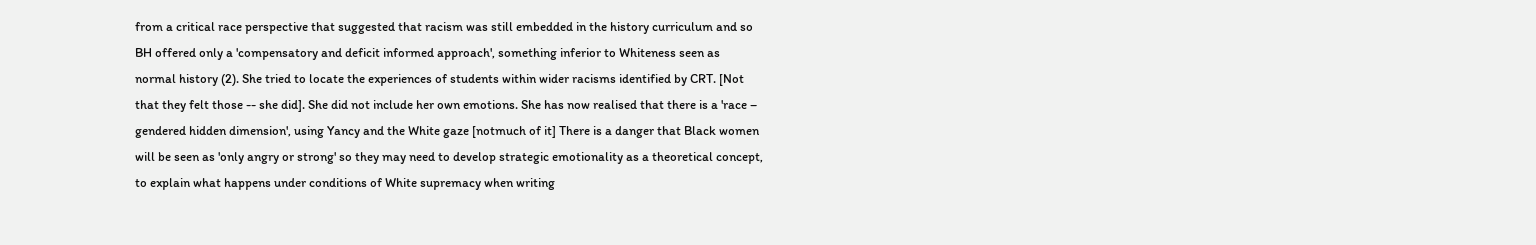from a critical race perspective that suggested that racism was still embedded in the history curriculum and so BH offered only a 'compensatory and deficit informed approach', something inferior to Whiteness seen as normal history (2). She tried to locate the experiences of students within wider racisms identified by CRT. [Not that they felt those -- she did]. She did not include her own emotions. She has now realised that there is a 'race – gendered hidden dimension', using Yancy and the White gaze [notmuch of it] There is a danger that Black women will be seen as 'only angry or strong' so they may need to develop strategic emotionality as a theoretical concept, to explain what happens under conditions of White supremacy when writing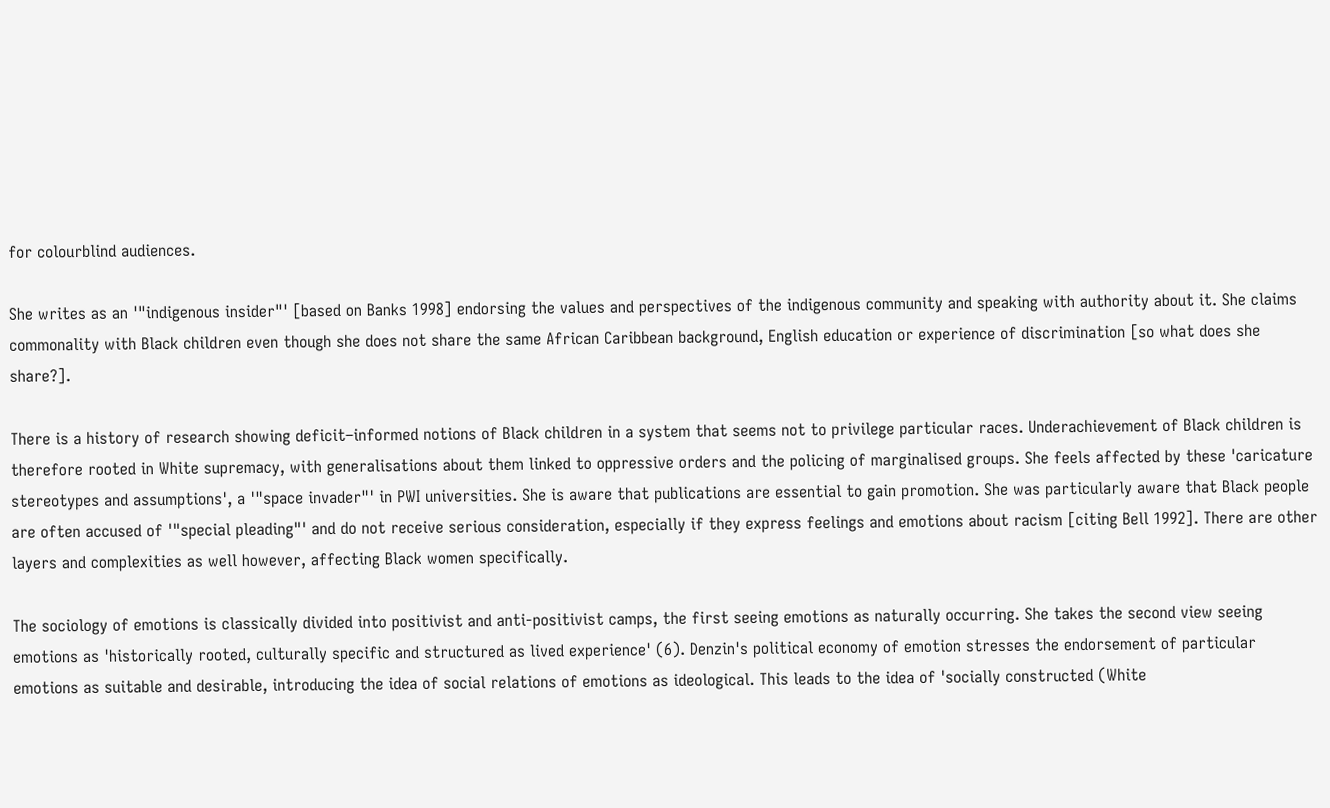for colourblind audiences.

She writes as an '"indigenous insider"' [based on Banks 1998] endorsing the values and perspectives of the indigenous community and speaking with authority about it. She claims commonality with Black children even though she does not share the same African Caribbean background, English education or experience of discrimination [so what does she share?].

There is a history of research showing deficit–informed notions of Black children in a system that seems not to privilege particular races. Underachievement of Black children is therefore rooted in White supremacy, with generalisations about them linked to oppressive orders and the policing of marginalised groups. She feels affected by these 'caricature stereotypes and assumptions', a '"space invader"' in PWI universities. She is aware that publications are essential to gain promotion. She was particularly aware that Black people are often accused of '"special pleading"' and do not receive serious consideration, especially if they express feelings and emotions about racism [citing Bell 1992]. There are other layers and complexities as well however, affecting Black women specifically.

The sociology of emotions is classically divided into positivist and anti-positivist camps, the first seeing emotions as naturally occurring. She takes the second view seeing emotions as 'historically rooted, culturally specific and structured as lived experience' (6). Denzin's political economy of emotion stresses the endorsement of particular emotions as suitable and desirable, introducing the idea of social relations of emotions as ideological. This leads to the idea of 'socially constructed (White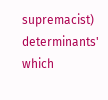supremacist) determinants' which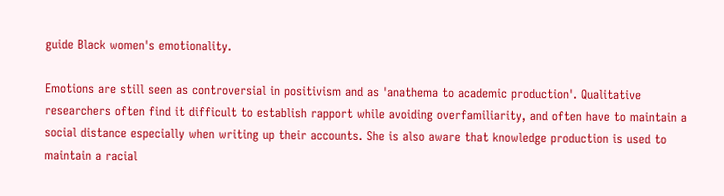guide Black women's emotionality.

Emotions are still seen as controversial in positivism and as 'anathema to academic production'. Qualitative researchers often find it difficult to establish rapport while avoiding overfamiliarity, and often have to maintain a social distance especially when writing up their accounts. She is also aware that knowledge production is used to maintain a racial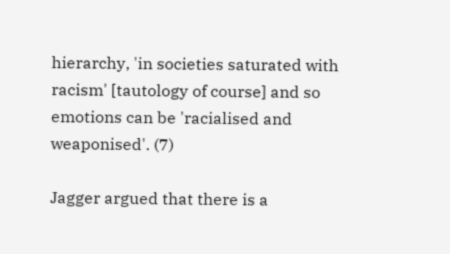hierarchy, 'in societies saturated with racism' [tautology of course] and so emotions can be 'racialised and weaponised'. (7)

Jagger argued that there is a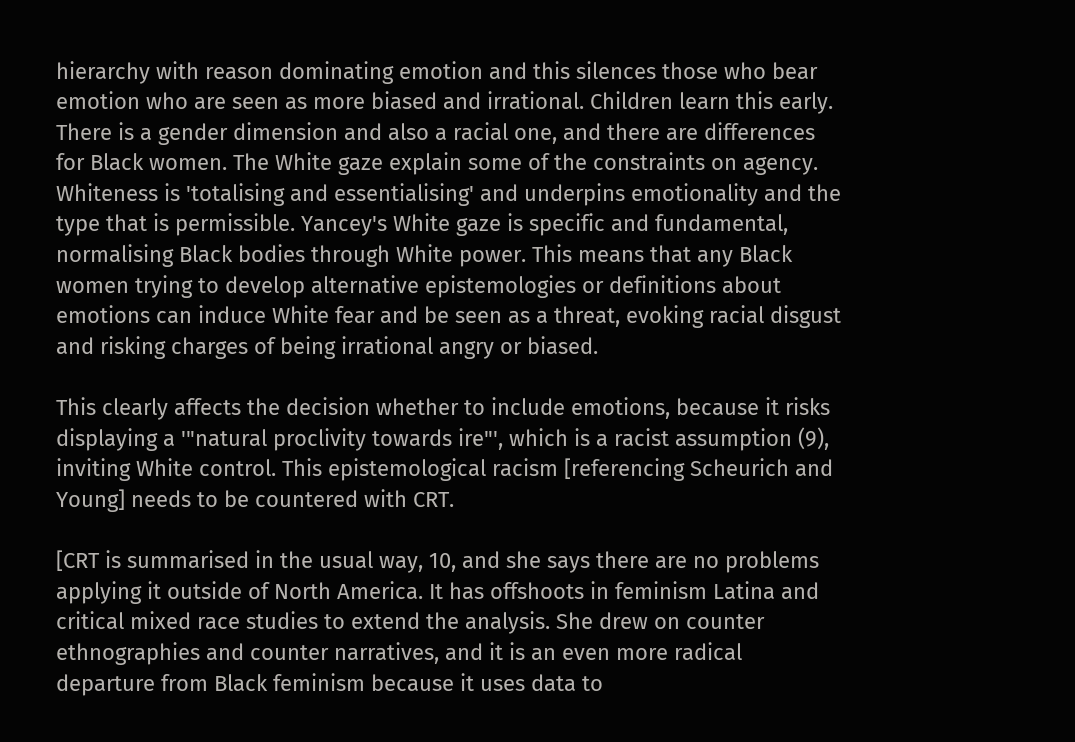hierarchy with reason dominating emotion and this silences those who bear emotion who are seen as more biased and irrational. Children learn this early. There is a gender dimension and also a racial one, and there are differences for Black women. The White gaze explain some of the constraints on agency. Whiteness is 'totalising and essentialising' and underpins emotionality and the type that is permissible. Yancey's White gaze is specific and fundamental, normalising Black bodies through White power. This means that any Black women trying to develop alternative epistemologies or definitions about emotions can induce White fear and be seen as a threat, evoking racial disgust and risking charges of being irrational angry or biased.

This clearly affects the decision whether to include emotions, because it risks displaying a '"natural proclivity towards ire"', which is a racist assumption (9), inviting White control. This epistemological racism [referencing Scheurich and Young] needs to be countered with CRT.

[CRT is summarised in the usual way, 10, and she says there are no problems applying it outside of North America. It has offshoots in feminism Latina and critical mixed race studies to extend the analysis. She drew on counter ethnographies and counter narratives, and it is an even more radical departure from Black feminism because it uses data to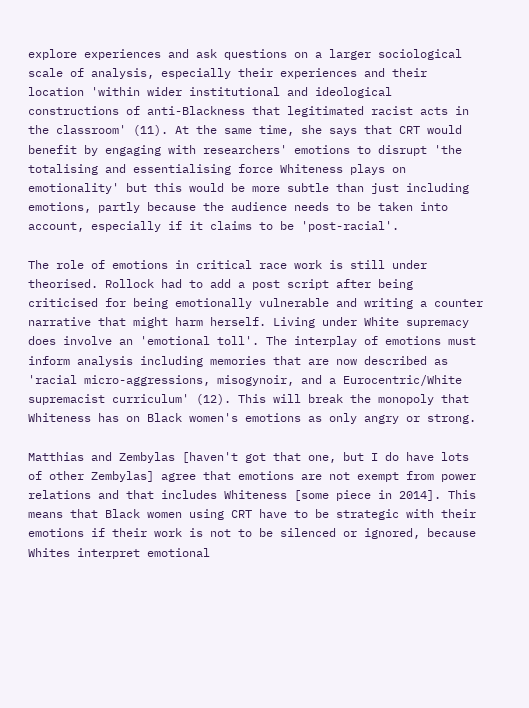explore experiences and ask questions on a larger sociological scale of analysis, especially their experiences and their location 'within wider institutional and ideological constructions of anti-Blackness that legitimated racist acts in the classroom' (11). At the same time, she says that CRT would benefit by engaging with researchers' emotions to disrupt 'the totalising and essentialising force Whiteness plays on emotionality' but this would be more subtle than just including emotions, partly because the audience needs to be taken into account, especially if it claims to be 'post-racial'.

The role of emotions in critical race work is still under theorised. Rollock had to add a post script after being criticised for being emotionally vulnerable and writing a counter narrative that might harm herself. Living under White supremacy does involve an 'emotional toll'. The interplay of emotions must inform analysis including memories that are now described as 'racial micro-aggressions, misogynoir, and a Eurocentric/White supremacist curriculum' (12). This will break the monopoly that Whiteness has on Black women's emotions as only angry or strong.

Matthias and Zembylas [haven't got that one, but I do have lots of other Zembylas] agree that emotions are not exempt from power relations and that includes Whiteness [some piece in 2014]. This means that Black women using CRT have to be strategic with their emotions if their work is not to be silenced or ignored, because Whites interpret emotional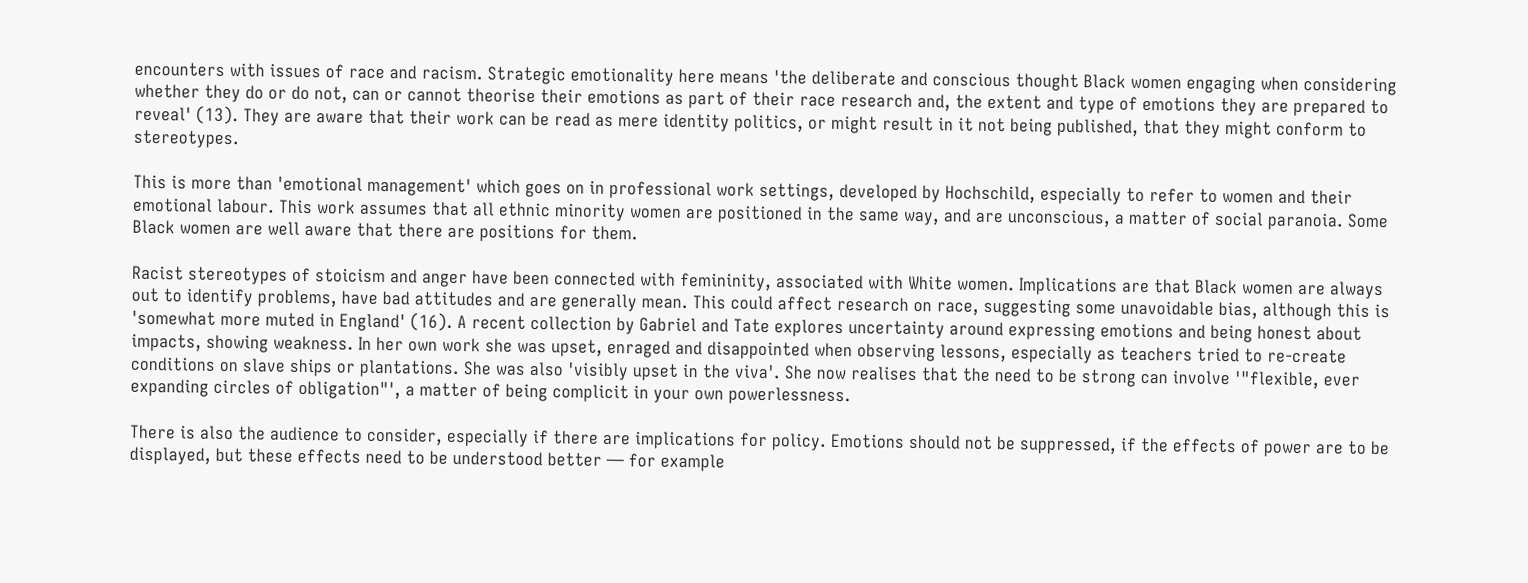encounters with issues of race and racism. Strategic emotionality here means 'the deliberate and conscious thought Black women engaging when considering whether they do or do not, can or cannot theorise their emotions as part of their race research and, the extent and type of emotions they are prepared to reveal' (13). They are aware that their work can be read as mere identity politics, or might result in it not being published, that they might conform to stereotypes.

This is more than 'emotional management' which goes on in professional work settings, developed by Hochschild, especially to refer to women and their emotional labour. This work assumes that all ethnic minority women are positioned in the same way, and are unconscious, a matter of social paranoia. Some Black women are well aware that there are positions for them.

Racist stereotypes of stoicism and anger have been connected with femininity, associated with White women. Implications are that Black women are always out to identify problems, have bad attitudes and are generally mean. This could affect research on race, suggesting some unavoidable bias, although this is 'somewhat more muted in England' (16). A recent collection by Gabriel and Tate explores uncertainty around expressing emotions and being honest about impacts, showing weakness. In her own work she was upset, enraged and disappointed when observing lessons, especially as teachers tried to re-create conditions on slave ships or plantations. She was also 'visibly upset in the viva'. She now realises that the need to be strong can involve '"flexible, ever expanding circles of obligation"', a matter of being complicit in your own powerlessness.

There is also the audience to consider, especially if there are implications for policy. Emotions should not be suppressed, if the effects of power are to be displayed, but these effects need to be understood better — for example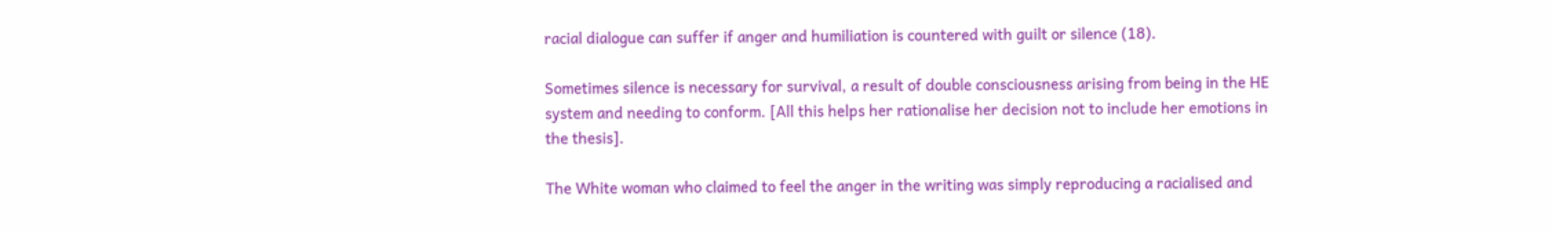racial dialogue can suffer if anger and humiliation is countered with guilt or silence (18).

Sometimes silence is necessary for survival, a result of double consciousness arising from being in the HE system and needing to conform. [All this helps her rationalise her decision not to include her emotions in the thesis].

The White woman who claimed to feel the anger in the writing was simply reproducing a racialised and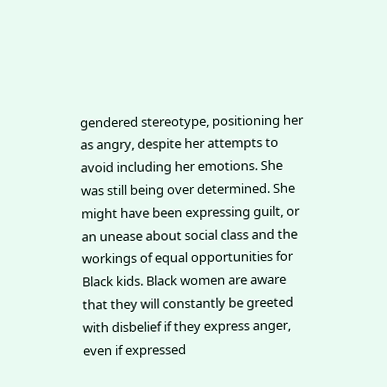gendered stereotype, positioning her as angry, despite her attempts to avoid including her emotions. She was still being over determined. She might have been expressing guilt, or an unease about social class and the workings of equal opportunities for Black kids. Black women are aware that they will constantly be greeted with disbelief if they express anger, even if expressed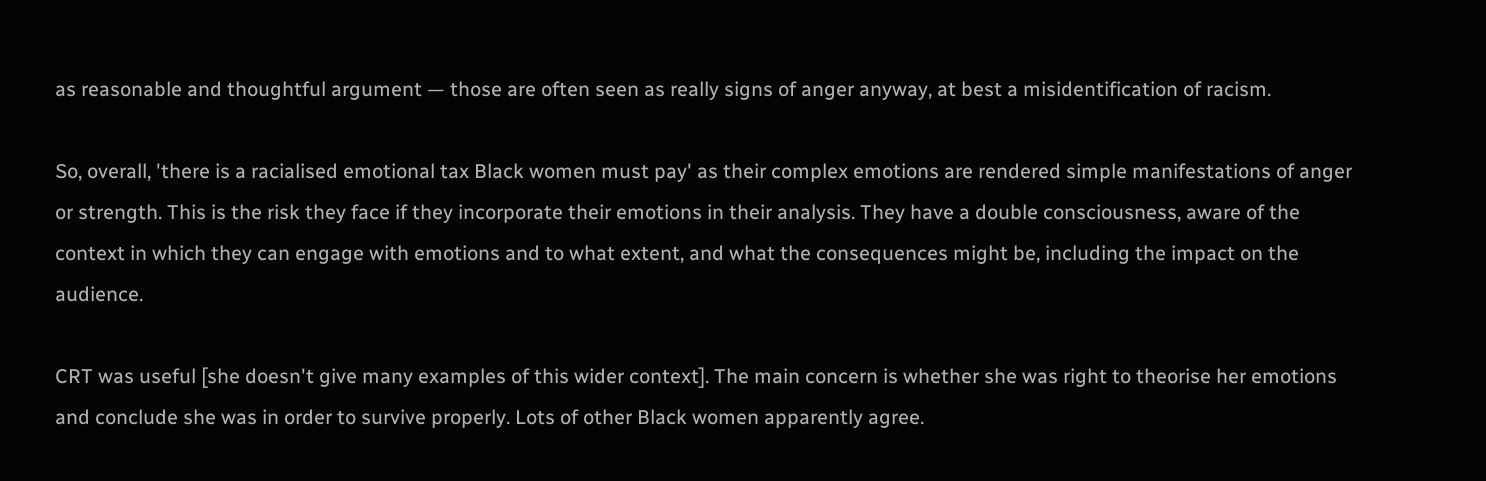as reasonable and thoughtful argument — those are often seen as really signs of anger anyway, at best a misidentification of racism.

So, overall, 'there is a racialised emotional tax Black women must pay' as their complex emotions are rendered simple manifestations of anger or strength. This is the risk they face if they incorporate their emotions in their analysis. They have a double consciousness, aware of the context in which they can engage with emotions and to what extent, and what the consequences might be, including the impact on the audience.

CRT was useful [she doesn't give many examples of this wider context]. The main concern is whether she was right to theorise her emotions and conclude she was in order to survive properly. Lots of other Black women apparently agree.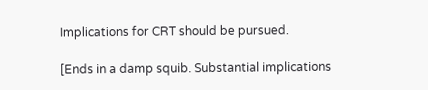Implications for CRT should be pursued.

[Ends in a damp squib. Substantial implications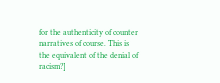for the authenticity of counter narratives of course. This is the equivalent of the denial of racism?]